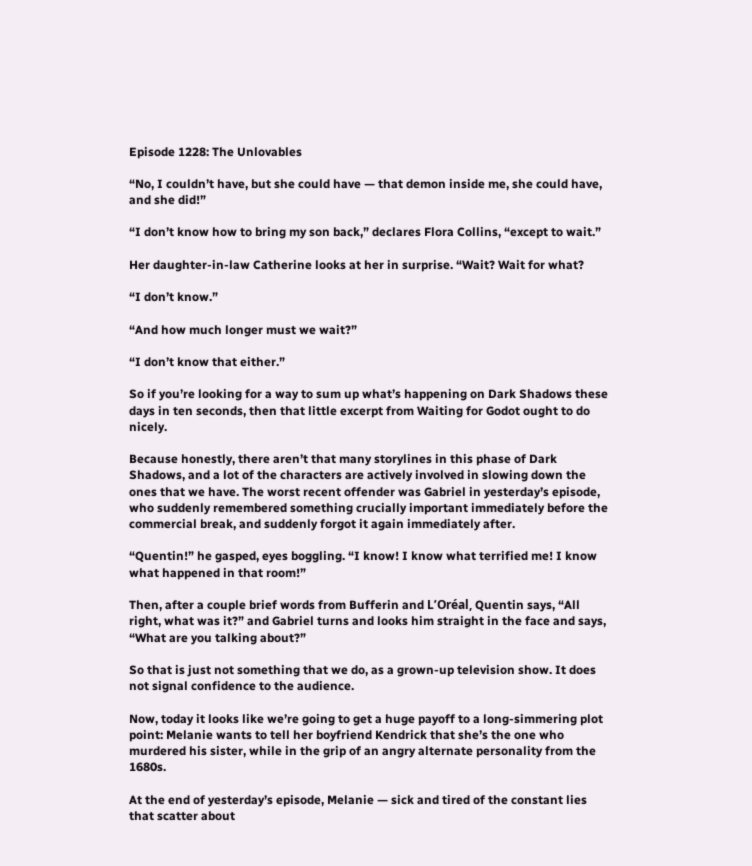Episode 1228: The Unlovables

“No, I couldn’t have, but she could have — that demon inside me, she could have, and she did!”

“I don’t know how to bring my son back,” declares Flora Collins, “except to wait.”

Her daughter-in-law Catherine looks at her in surprise. “Wait? Wait for what?

“I don’t know.”

“And how much longer must we wait?”

“I don’t know that either.”

So if you’re looking for a way to sum up what’s happening on Dark Shadows these days in ten seconds, then that little excerpt from Waiting for Godot ought to do nicely.

Because honestly, there aren’t that many storylines in this phase of Dark Shadows, and a lot of the characters are actively involved in slowing down the ones that we have. The worst recent offender was Gabriel in yesterday’s episode, who suddenly remembered something crucially important immediately before the commercial break, and suddenly forgot it again immediately after.

“Quentin!” he gasped, eyes boggling. “I know! I know what terrified me! I know what happened in that room!”

Then, after a couple brief words from Bufferin and L’Oréal, Quentin says, “All right, what was it?” and Gabriel turns and looks him straight in the face and says, “What are you talking about?”

So that is just not something that we do, as a grown-up television show. It does not signal confidence to the audience.

Now, today it looks like we’re going to get a huge payoff to a long-simmering plot point: Melanie wants to tell her boyfriend Kendrick that she’s the one who murdered his sister, while in the grip of an angry alternate personality from the 1680s.

At the end of yesterday’s episode, Melanie — sick and tired of the constant lies that scatter about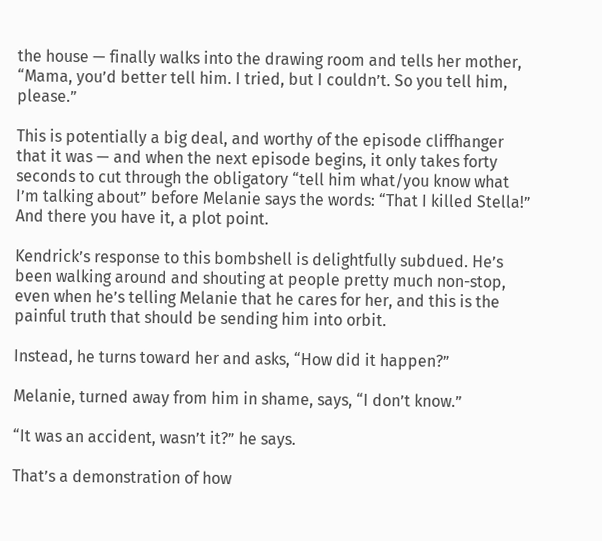the house — finally walks into the drawing room and tells her mother, “Mama, you’d better tell him. I tried, but I couldn’t. So you tell him, please.”

This is potentially a big deal, and worthy of the episode cliffhanger that it was — and when the next episode begins, it only takes forty seconds to cut through the obligatory “tell him what/you know what I’m talking about” before Melanie says the words: “That I killed Stella!” And there you have it, a plot point.

Kendrick’s response to this bombshell is delightfully subdued. He’s been walking around and shouting at people pretty much non-stop, even when he’s telling Melanie that he cares for her, and this is the painful truth that should be sending him into orbit.

Instead, he turns toward her and asks, “How did it happen?”

Melanie, turned away from him in shame, says, “I don’t know.”

“It was an accident, wasn’t it?” he says.

That’s a demonstration of how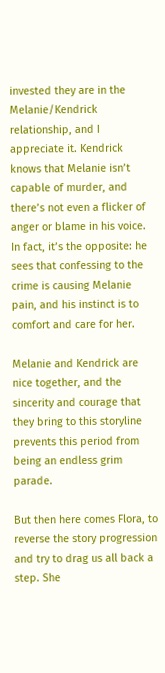invested they are in the Melanie/Kendrick relationship, and I appreciate it. Kendrick knows that Melanie isn’t capable of murder, and there’s not even a flicker of anger or blame in his voice. In fact, it’s the opposite: he sees that confessing to the crime is causing Melanie pain, and his instinct is to comfort and care for her.

Melanie and Kendrick are nice together, and the sincerity and courage that they bring to this storyline prevents this period from being an endless grim parade.

But then here comes Flora, to reverse the story progression and try to drag us all back a step. She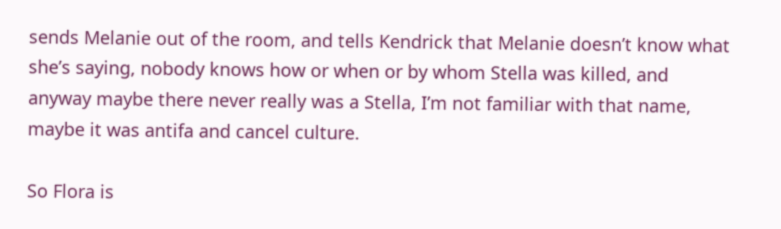sends Melanie out of the room, and tells Kendrick that Melanie doesn’t know what she’s saying, nobody knows how or when or by whom Stella was killed, and anyway maybe there never really was a Stella, I’m not familiar with that name, maybe it was antifa and cancel culture.

So Flora is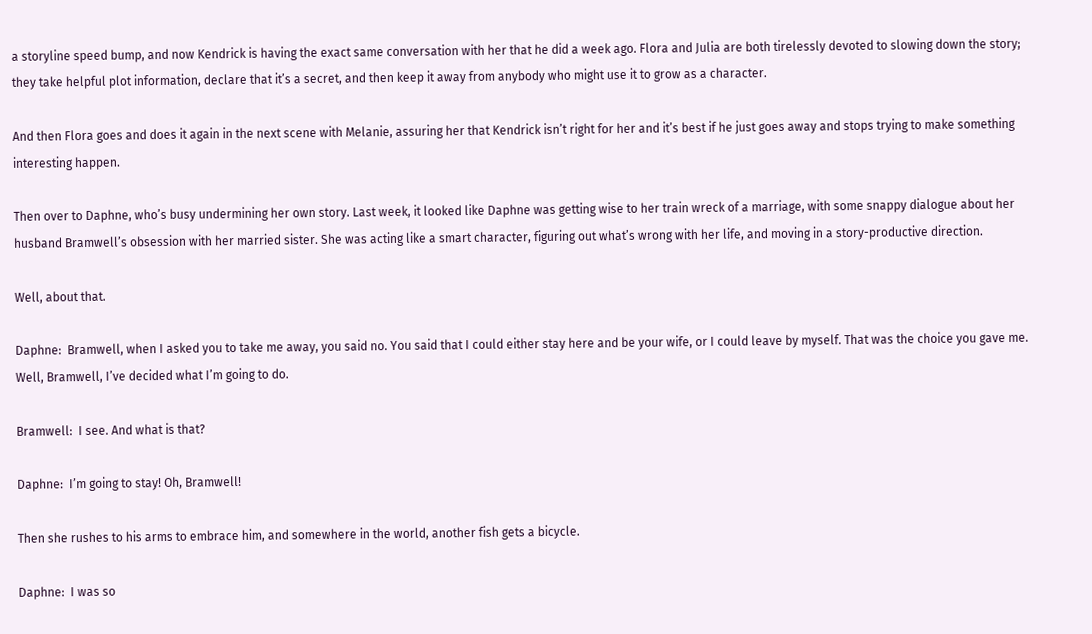a storyline speed bump, and now Kendrick is having the exact same conversation with her that he did a week ago. Flora and Julia are both tirelessly devoted to slowing down the story; they take helpful plot information, declare that it’s a secret, and then keep it away from anybody who might use it to grow as a character.

And then Flora goes and does it again in the next scene with Melanie, assuring her that Kendrick isn’t right for her and it’s best if he just goes away and stops trying to make something interesting happen.

Then over to Daphne, who’s busy undermining her own story. Last week, it looked like Daphne was getting wise to her train wreck of a marriage, with some snappy dialogue about her husband Bramwell’s obsession with her married sister. She was acting like a smart character, figuring out what’s wrong with her life, and moving in a story-productive direction.

Well, about that.

Daphne:  Bramwell, when I asked you to take me away, you said no. You said that I could either stay here and be your wife, or I could leave by myself. That was the choice you gave me. Well, Bramwell, I’ve decided what I’m going to do.

Bramwell:  I see. And what is that?

Daphne:  I’m going to stay! Oh, Bramwell!

Then she rushes to his arms to embrace him, and somewhere in the world, another fish gets a bicycle.

Daphne:  I was so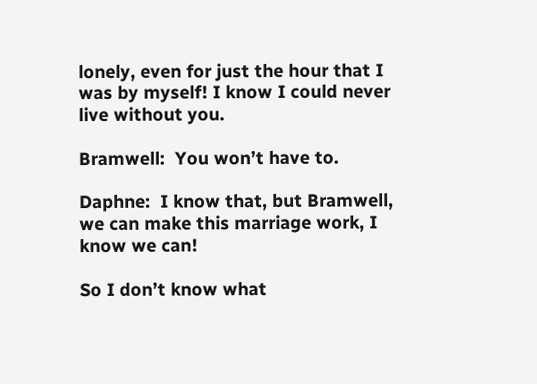lonely, even for just the hour that I was by myself! I know I could never live without you.

Bramwell:  You won’t have to.

Daphne:  I know that, but Bramwell, we can make this marriage work, I know we can!

So I don’t know what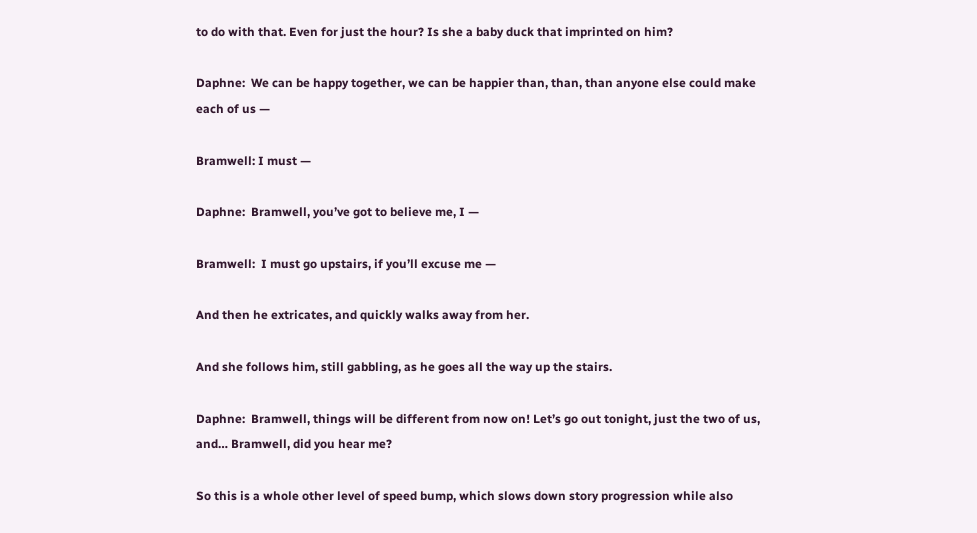to do with that. Even for just the hour? Is she a baby duck that imprinted on him?

Daphne:  We can be happy together, we can be happier than, than, than anyone else could make each of us —

Bramwell: I must —

Daphne:  Bramwell, you’ve got to believe me, I —

Bramwell:  I must go upstairs, if you’ll excuse me —

And then he extricates, and quickly walks away from her.

And she follows him, still gabbling, as he goes all the way up the stairs.

Daphne:  Bramwell, things will be different from now on! Let’s go out tonight, just the two of us, and… Bramwell, did you hear me?

So this is a whole other level of speed bump, which slows down story progression while also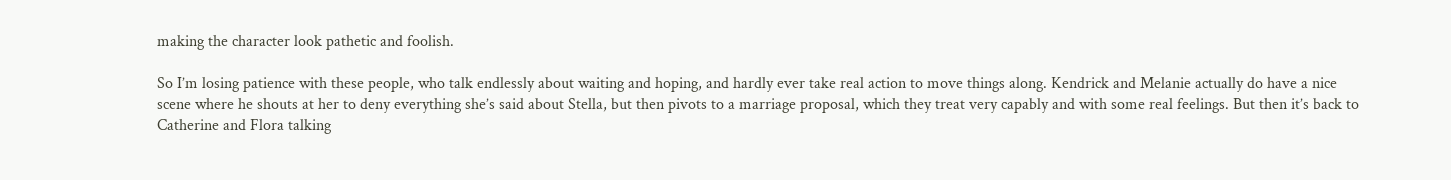making the character look pathetic and foolish.

So I’m losing patience with these people, who talk endlessly about waiting and hoping, and hardly ever take real action to move things along. Kendrick and Melanie actually do have a nice scene where he shouts at her to deny everything she’s said about Stella, but then pivots to a marriage proposal, which they treat very capably and with some real feelings. But then it’s back to Catherine and Flora talking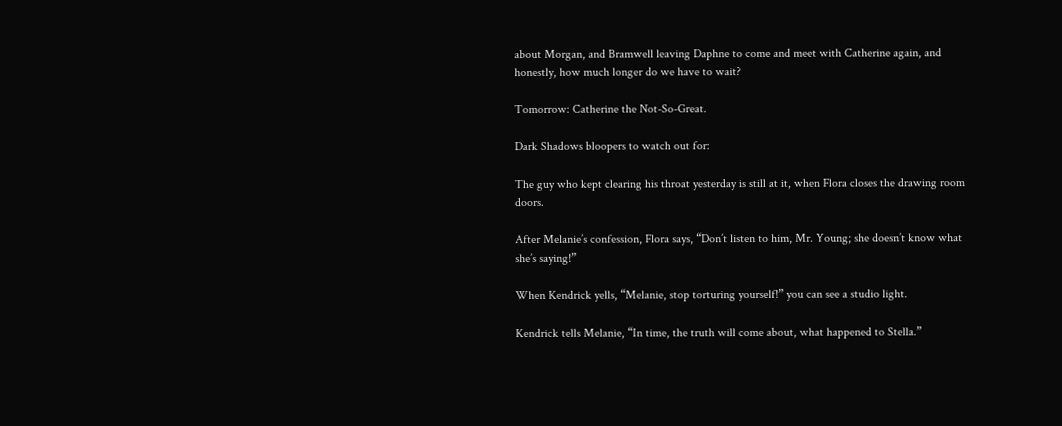about Morgan, and Bramwell leaving Daphne to come and meet with Catherine again, and honestly, how much longer do we have to wait?

Tomorrow: Catherine the Not-So-Great.

Dark Shadows bloopers to watch out for:

The guy who kept clearing his throat yesterday is still at it, when Flora closes the drawing room doors.

After Melanie’s confession, Flora says, “Don’t listen to him, Mr. Young; she doesn’t know what she’s saying!”

When Kendrick yells, “Melanie, stop torturing yourself!” you can see a studio light.

Kendrick tells Melanie, “In time, the truth will come about, what happened to Stella.”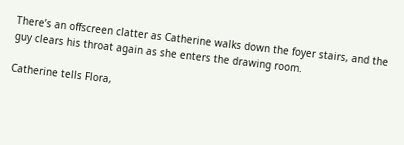There’s an offscreen clatter as Catherine walks down the foyer stairs, and the guy clears his throat again as she enters the drawing room.

Catherine tells Flora,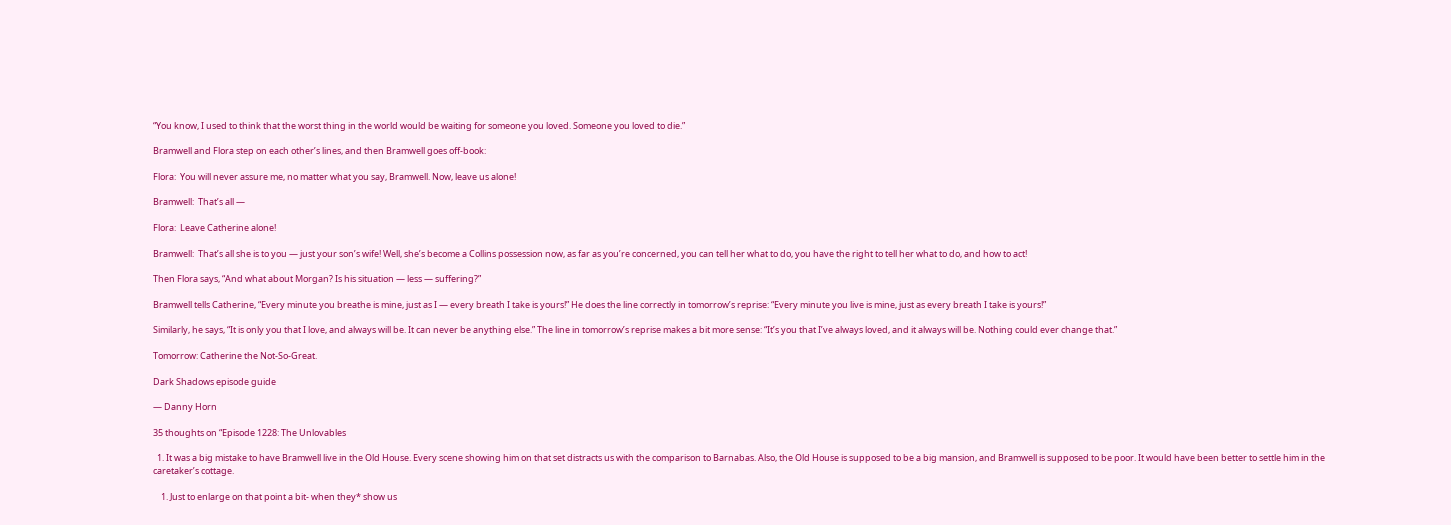“You know, I used to think that the worst thing in the world would be waiting for someone you loved. Someone you loved to die.”

Bramwell and Flora step on each other’s lines, and then Bramwell goes off-book:

Flora:  You will never assure me, no matter what you say, Bramwell. Now, leave us alone!

Bramwell:  That’s all —

Flora:  Leave Catherine alone!

Bramwell:  That’s all she is to you — just your son’s wife! Well, she’s become a Collins possession now, as far as you’re concerned, you can tell her what to do, you have the right to tell her what to do, and how to act!

Then Flora says, “And what about Morgan? Is his situation — less — suffering?”

Bramwell tells Catherine, “Every minute you breathe is mine, just as I — every breath I take is yours!” He does the line correctly in tomorrow’s reprise: “Every minute you live is mine, just as every breath I take is yours!”

Similarly, he says, “It is only you that I love, and always will be. It can never be anything else.” The line in tomorrow’s reprise makes a bit more sense: “It’s you that I’ve always loved, and it always will be. Nothing could ever change that.”

Tomorrow: Catherine the Not-So-Great.

Dark Shadows episode guide

— Danny Horn

35 thoughts on “Episode 1228: The Unlovables

  1. It was a big mistake to have Bramwell live in the Old House. Every scene showing him on that set distracts us with the comparison to Barnabas. Also, the Old House is supposed to be a big mansion, and Bramwell is supposed to be poor. It would have been better to settle him in the caretaker’s cottage.

    1. Just to enlarge on that point a bit- when they* show us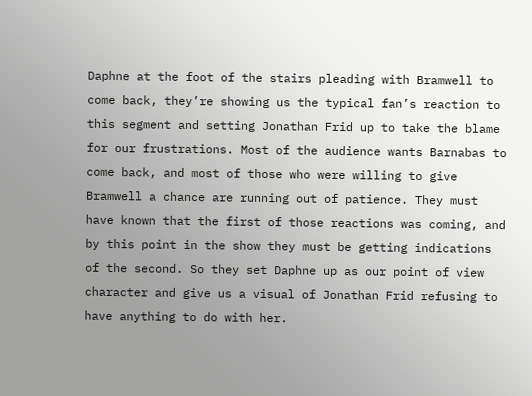Daphne at the foot of the stairs pleading with Bramwell to come back, they’re showing us the typical fan’s reaction to this segment and setting Jonathan Frid up to take the blame for our frustrations. Most of the audience wants Barnabas to come back, and most of those who were willing to give Bramwell a chance are running out of patience. They must have known that the first of those reactions was coming, and by this point in the show they must be getting indications of the second. So they set Daphne up as our point of view character and give us a visual of Jonathan Frid refusing to have anything to do with her.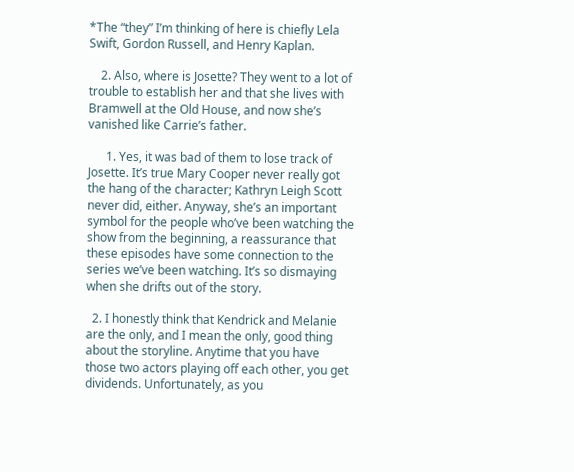*The “they” I’m thinking of here is chiefly Lela Swift, Gordon Russell, and Henry Kaplan.

    2. Also, where is Josette? They went to a lot of trouble to establish her and that she lives with Bramwell at the Old House, and now she’s vanished like Carrie’s father.

      1. Yes, it was bad of them to lose track of Josette. It’s true Mary Cooper never really got the hang of the character; Kathryn Leigh Scott never did, either. Anyway, she’s an important symbol for the people who’ve been watching the show from the beginning, a reassurance that these episodes have some connection to the series we’ve been watching. It’s so dismaying when she drifts out of the story.

  2. I honestly think that Kendrick and Melanie are the only, and I mean the only, good thing about the storyline. Anytime that you have those two actors playing off each other, you get dividends. Unfortunately, as you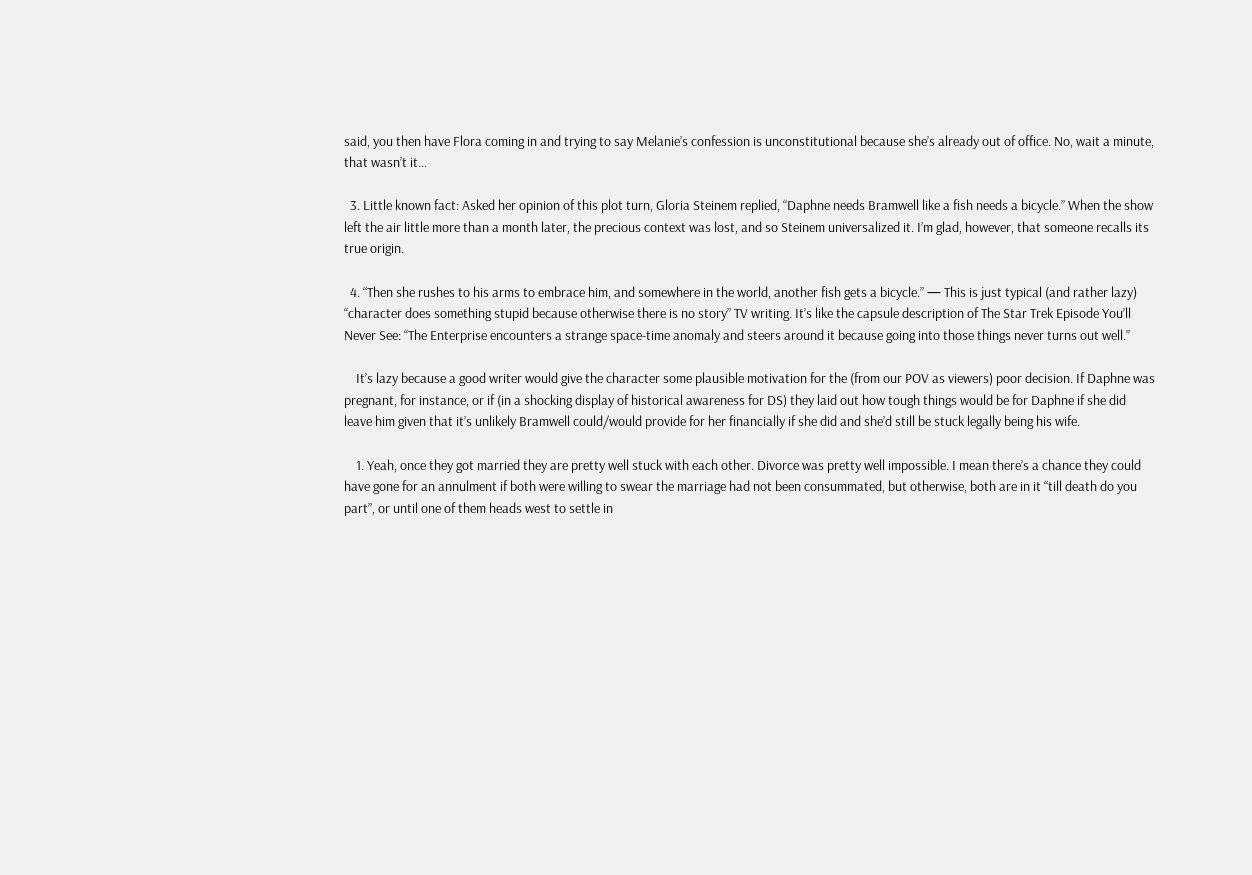said, you then have Flora coming in and trying to say Melanie’s confession is unconstitutional because she’s already out of office. No, wait a minute, that wasn’t it…

  3. Little known fact: Asked her opinion of this plot turn, Gloria Steinem replied, “Daphne needs Bramwell like a fish needs a bicycle.” When the show left the air little more than a month later, the precious context was lost, and so Steinem universalized it. I’m glad, however, that someone recalls its true origin.

  4. “Then she rushes to his arms to embrace him, and somewhere in the world, another fish gets a bicycle.” — This is just typical (and rather lazy) “character does something stupid because otherwise there is no story” TV writing. It’s like the capsule description of The Star Trek Episode You’ll Never See: “The Enterprise encounters a strange space-time anomaly and steers around it because going into those things never turns out well.”

    It’s lazy because a good writer would give the character some plausible motivation for the (from our POV as viewers) poor decision. If Daphne was pregnant, for instance, or if (in a shocking display of historical awareness for DS) they laid out how tough things would be for Daphne if she did leave him given that it’s unlikely Bramwell could/would provide for her financially if she did and she’d still be stuck legally being his wife.

    1. Yeah, once they got married they are pretty well stuck with each other. Divorce was pretty well impossible. I mean there’s a chance they could have gone for an annulment if both were willing to swear the marriage had not been consummated, but otherwise, both are in it “till death do you part”, or until one of them heads west to settle in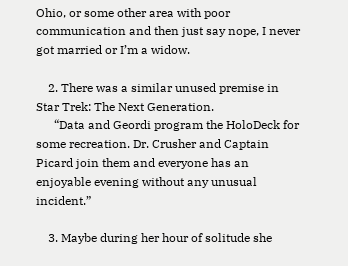Ohio, or some other area with poor communication and then just say nope, I never got married or I’m a widow.

    2. There was a similar unused premise in Star Trek: The Next Generation.
      “Data and Geordi program the HoloDeck for some recreation. Dr. Crusher and Captain Picard join them and everyone has an enjoyable evening without any unusual incident.”

    3. Maybe during her hour of solitude she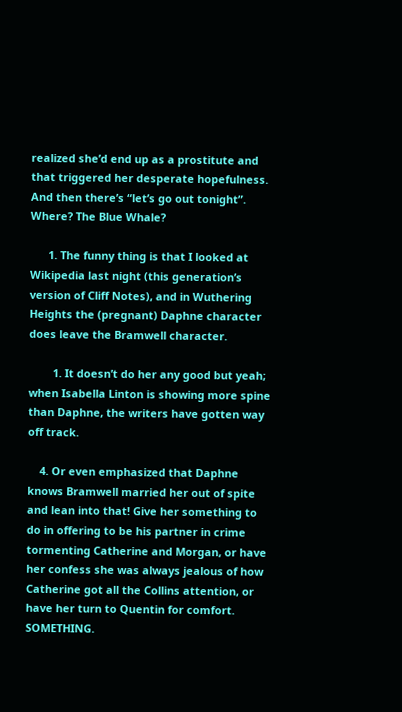realized she’d end up as a prostitute and that triggered her desperate hopefulness. And then there’s “let’s go out tonight”. Where? The Blue Whale?

      1. The funny thing is that I looked at Wikipedia last night (this generation’s version of Cliff Notes), and in Wuthering Heights the (pregnant) Daphne character does leave the Bramwell character.

        1. It doesn’t do her any good but yeah; when Isabella Linton is showing more spine than Daphne, the writers have gotten way off track.

    4. Or even emphasized that Daphne knows Bramwell married her out of spite and lean into that! Give her something to do in offering to be his partner in crime tormenting Catherine and Morgan, or have her confess she was always jealous of how Catherine got all the Collins attention, or have her turn to Quentin for comfort. SOMETHING.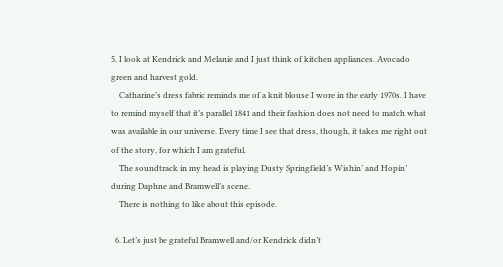5. I look at Kendrick and Melanie and I just think of kitchen appliances. Avocado green and harvest gold.
    Catharine’s dress fabric reminds me of a knit blouse I wore in the early 1970s. I have to remind myself that it’s parallel 1841 and their fashion does not need to match what was available in our universe. Every time I see that dress, though, it takes me right out of the story, for which I am grateful.
    The soundtrack in my head is playing Dusty Springfield’s Wishin’ and Hopin’ during Daphne and Bramwell’s scene.
    There is nothing to like about this episode.

  6. Let’s just be grateful Bramwell and/or Kendrick didn’t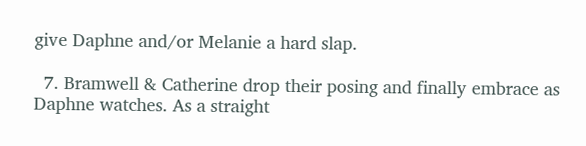give Daphne and/or Melanie a hard slap.

  7. Bramwell & Catherine drop their posing and finally embrace as Daphne watches. As a straight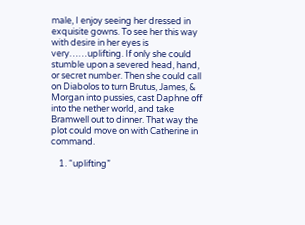male, I enjoy seeing her dressed in exquisite gowns. To see her this way with desire in her eyes is very……uplifting. If only she could stumble upon a severed head, hand, or secret number. Then she could call on Diabolos to turn Brutus, James, & Morgan into pussies, cast Daphne off into the nether world, and take Bramwell out to dinner. That way the plot could move on with Catherine in command.

    1. “uplifting”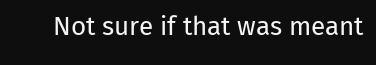Not sure if that was meant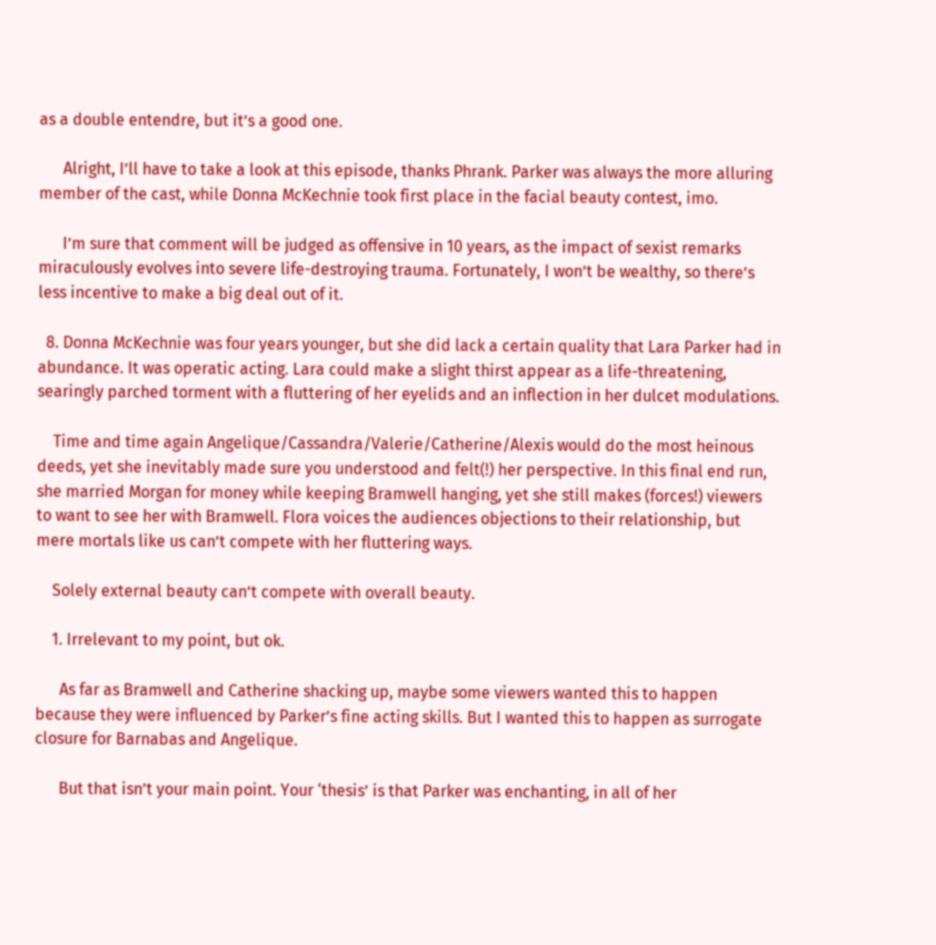as a double entendre, but it’s a good one.

      Alright, I’ll have to take a look at this episode, thanks Phrank. Parker was always the more alluring member of the cast, while Donna McKechnie took first place in the facial beauty contest, imo.

      I’m sure that comment will be judged as offensive in 10 years, as the impact of sexist remarks miraculously evolves into severe life-destroying trauma. Fortunately, I won’t be wealthy, so there’s less incentive to make a big deal out of it.

  8. Donna McKechnie was four years younger, but she did lack a certain quality that Lara Parker had in abundance. It was operatic acting. Lara could make a slight thirst appear as a life-threatening, searingly parched torment with a fluttering of her eyelids and an inflection in her dulcet modulations.

    Time and time again Angelique/Cassandra/Valerie/Catherine/Alexis would do the most heinous deeds, yet she inevitably made sure you understood and felt(!) her perspective. In this final end run, she married Morgan for money while keeping Bramwell hanging, yet she still makes (forces!) viewers to want to see her with Bramwell. Flora voices the audiences objections to their relationship, but mere mortals like us can’t compete with her fluttering ways.

    Solely external beauty can’t compete with overall beauty.

    1. Irrelevant to my point, but ok.

      As far as Bramwell and Catherine shacking up, maybe some viewers wanted this to happen because they were influenced by Parker’s fine acting skills. But I wanted this to happen as surrogate closure for Barnabas and Angelique.

      But that isn’t your main point. Your ‘thesis’ is that Parker was enchanting, in all of her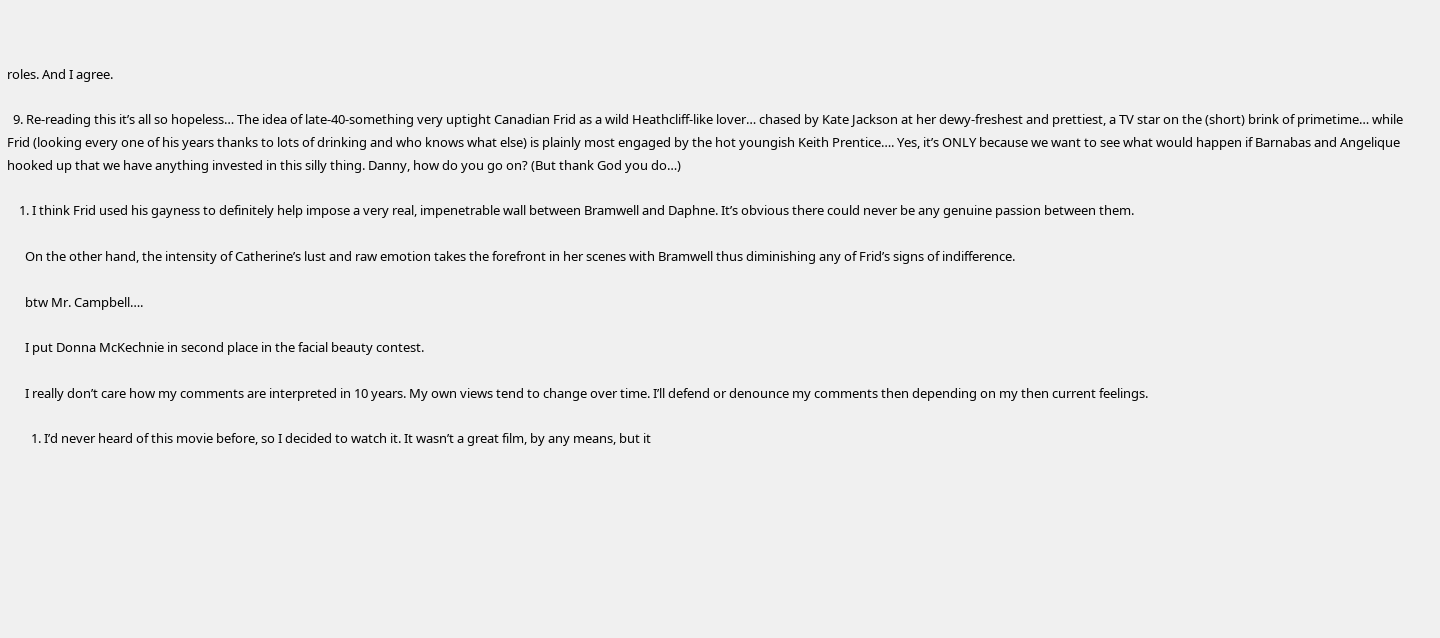roles. And I agree.

  9. Re-reading this it’s all so hopeless… The idea of late-40-something very uptight Canadian Frid as a wild Heathcliff-like lover… chased by Kate Jackson at her dewy-freshest and prettiest, a TV star on the (short) brink of primetime… while Frid (looking every one of his years thanks to lots of drinking and who knows what else) is plainly most engaged by the hot youngish Keith Prentice…. Yes, it’s ONLY because we want to see what would happen if Barnabas and Angelique hooked up that we have anything invested in this silly thing. Danny, how do you go on? (But thank God you do…)

    1. I think Frid used his gayness to definitely help impose a very real, impenetrable wall between Bramwell and Daphne. It’s obvious there could never be any genuine passion between them.

      On the other hand, the intensity of Catherine’s lust and raw emotion takes the forefront in her scenes with Bramwell thus diminishing any of Frid’s signs of indifference.

      btw Mr. Campbell….

      I put Donna McKechnie in second place in the facial beauty contest.

      I really don’t care how my comments are interpreted in 10 years. My own views tend to change over time. I’ll defend or denounce my comments then depending on my then current feelings.

        1. I’d never heard of this movie before, so I decided to watch it. It wasn’t a great film, by any means, but it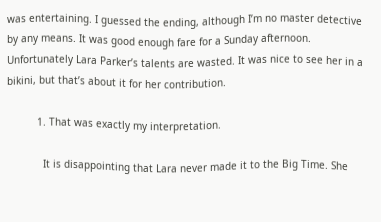was entertaining. I guessed the ending, although I’m no master detective by any means. It was good enough fare for a Sunday afternoon. Unfortunately Lara Parker’s talents are wasted. It was nice to see her in a bikini, but that’s about it for her contribution.

          1. That was exactly my interpretation.

            It is disappointing that Lara never made it to the Big Time. She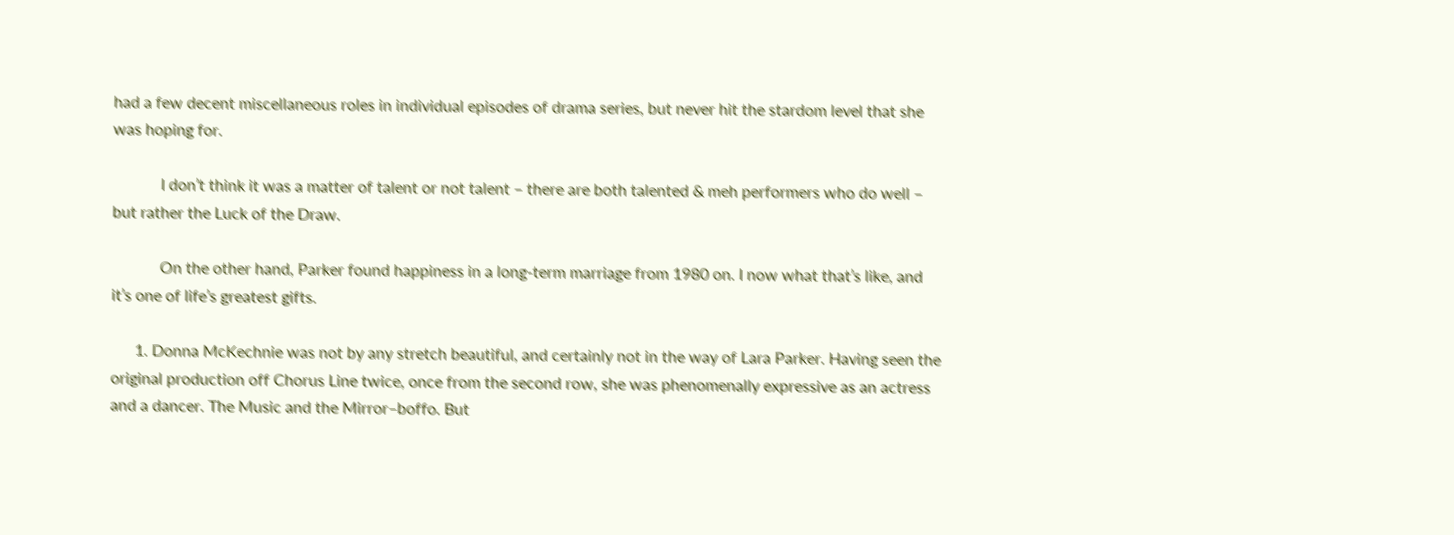had a few decent miscellaneous roles in individual episodes of drama series, but never hit the stardom level that she was hoping for.

            I don’t think it was a matter of talent or not talent – there are both talented & meh performers who do well – but rather the Luck of the Draw.

            On the other hand, Parker found happiness in a long-term marriage from 1980 on. I now what that’s like, and it’s one of life’s greatest gifts.

      1. Donna McKechnie was not by any stretch beautiful, and certainly not in the way of Lara Parker. Having seen the original production off Chorus Line twice, once from the second row, she was phenomenally expressive as an actress and a dancer. The Music and the Mirror–boffo. But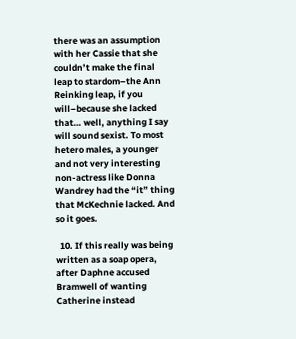there was an assumption with her Cassie that she couldn’t make the final leap to stardom–the Ann Reinking leap, if you will–because she lacked that… well, anything I say will sound sexist. To most hetero males, a younger and not very interesting non-actress like Donna Wandrey had the “it” thing that McKechnie lacked. And so it goes.

  10. If this really was being written as a soap opera, after Daphne accused Bramwell of wanting Catherine instead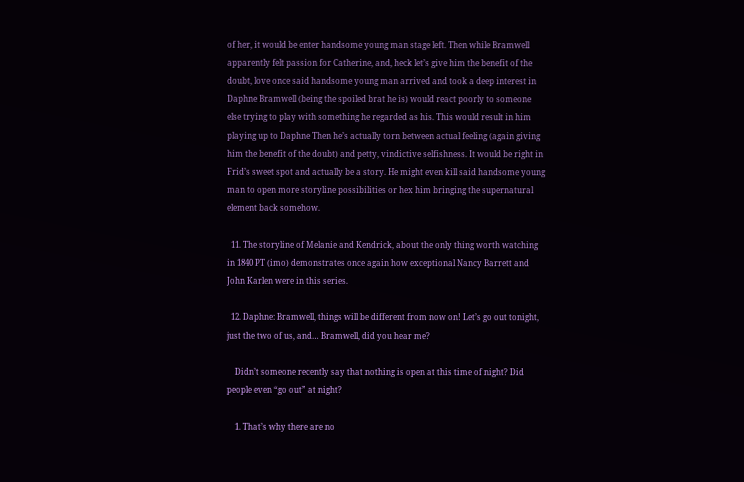of her, it would be enter handsome young man stage left. Then while Bramwell apparently felt passion for Catherine, and, heck let’s give him the benefit of the doubt, love once said handsome young man arrived and took a deep interest in Daphne Bramwell (being the spoiled brat he is) would react poorly to someone else trying to play with something he regarded as his. This would result in him playing up to Daphne Then he’s actually torn between actual feeling (again giving him the benefit of the doubt) and petty, vindictive selfishness. It would be right in Frid’s sweet spot and actually be a story. He might even kill said handsome young man to open more storyline possibilities or hex him bringing the supernatural element back somehow.

  11. The storyline of Melanie and Kendrick, about the only thing worth watching in 1840 PT (imo) demonstrates once again how exceptional Nancy Barrett and John Karlen were in this series.

  12. Daphne: Bramwell, things will be different from now on! Let’s go out tonight, just the two of us, and… Bramwell, did you hear me?

    Didn’t someone recently say that nothing is open at this time of night? Did people even “go out” at night?

    1. That’s why there are no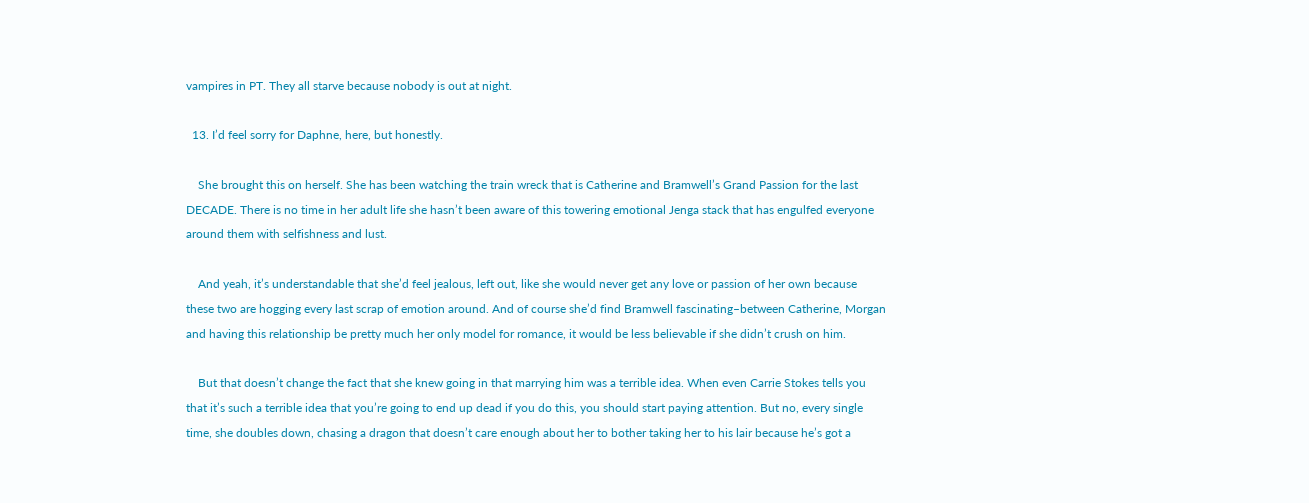vampires in PT. They all starve because nobody is out at night.

  13. I’d feel sorry for Daphne, here, but honestly.

    She brought this on herself. She has been watching the train wreck that is Catherine and Bramwell’s Grand Passion for the last DECADE. There is no time in her adult life she hasn’t been aware of this towering emotional Jenga stack that has engulfed everyone around them with selfishness and lust.

    And yeah, it’s understandable that she’d feel jealous, left out, like she would never get any love or passion of her own because these two are hogging every last scrap of emotion around. And of course she’d find Bramwell fascinating–between Catherine, Morgan and having this relationship be pretty much her only model for romance, it would be less believable if she didn’t crush on him.

    But that doesn’t change the fact that she knew going in that marrying him was a terrible idea. When even Carrie Stokes tells you that it’s such a terrible idea that you’re going to end up dead if you do this, you should start paying attention. But no, every single time, she doubles down, chasing a dragon that doesn’t care enough about her to bother taking her to his lair because he’s got a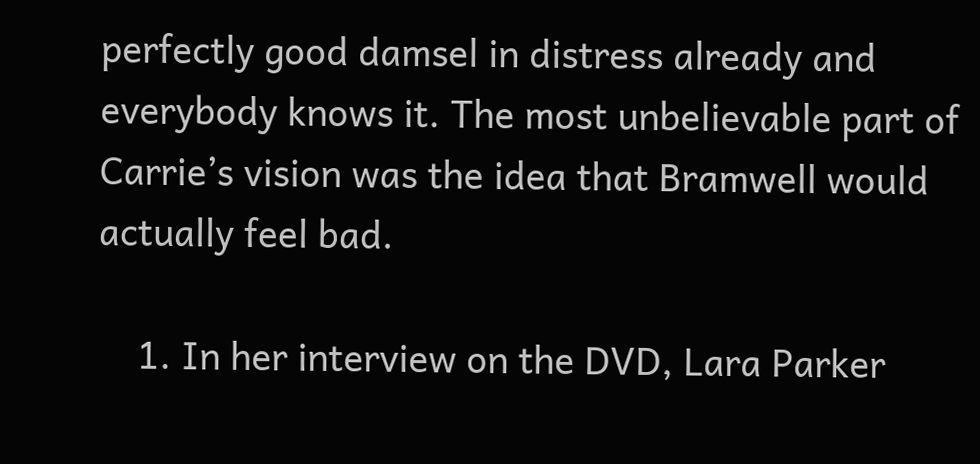perfectly good damsel in distress already and everybody knows it. The most unbelievable part of Carrie’s vision was the idea that Bramwell would actually feel bad.

    1. In her interview on the DVD, Lara Parker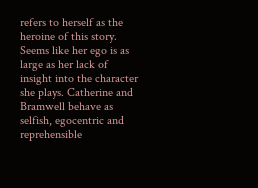refers to herself as the heroine of this story. Seems like her ego is as large as her lack of insight into the character she plays. Catherine and Bramwell behave as selfish, egocentric and reprehensible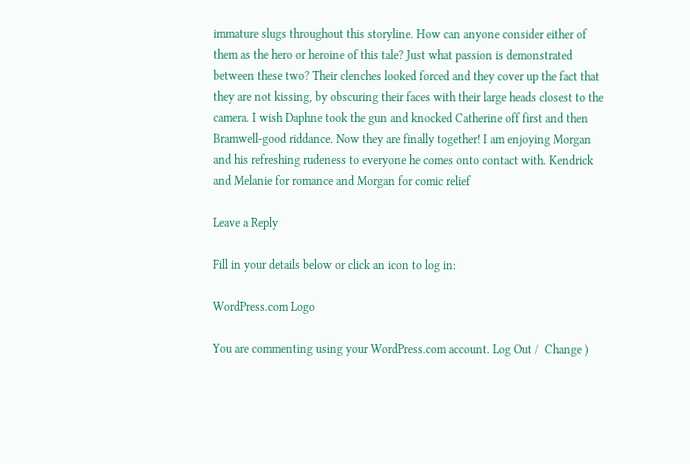immature slugs throughout this storyline. How can anyone consider either of them as the hero or heroine of this tale? Just what passion is demonstrated between these two? Their clenches looked forced and they cover up the fact that they are not kissing, by obscuring their faces with their large heads closest to the camera. I wish Daphne took the gun and knocked Catherine off first and then Bramwell-good riddance. Now they are finally together! I am enjoying Morgan and his refreshing rudeness to everyone he comes onto contact with. Kendrick and Melanie for romance and Morgan for comic relief

Leave a Reply

Fill in your details below or click an icon to log in:

WordPress.com Logo

You are commenting using your WordPress.com account. Log Out /  Change )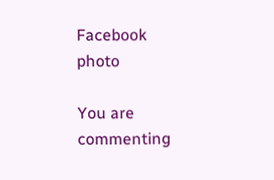Facebook photo

You are commenting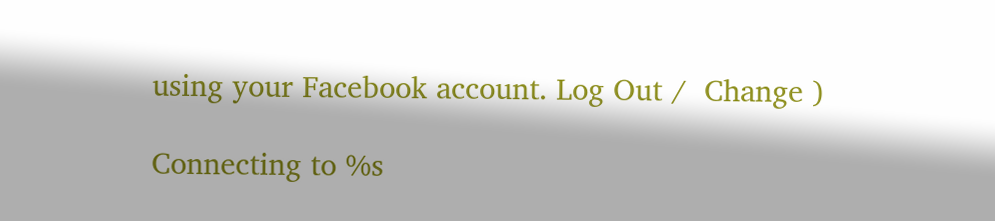using your Facebook account. Log Out /  Change )

Connecting to %s